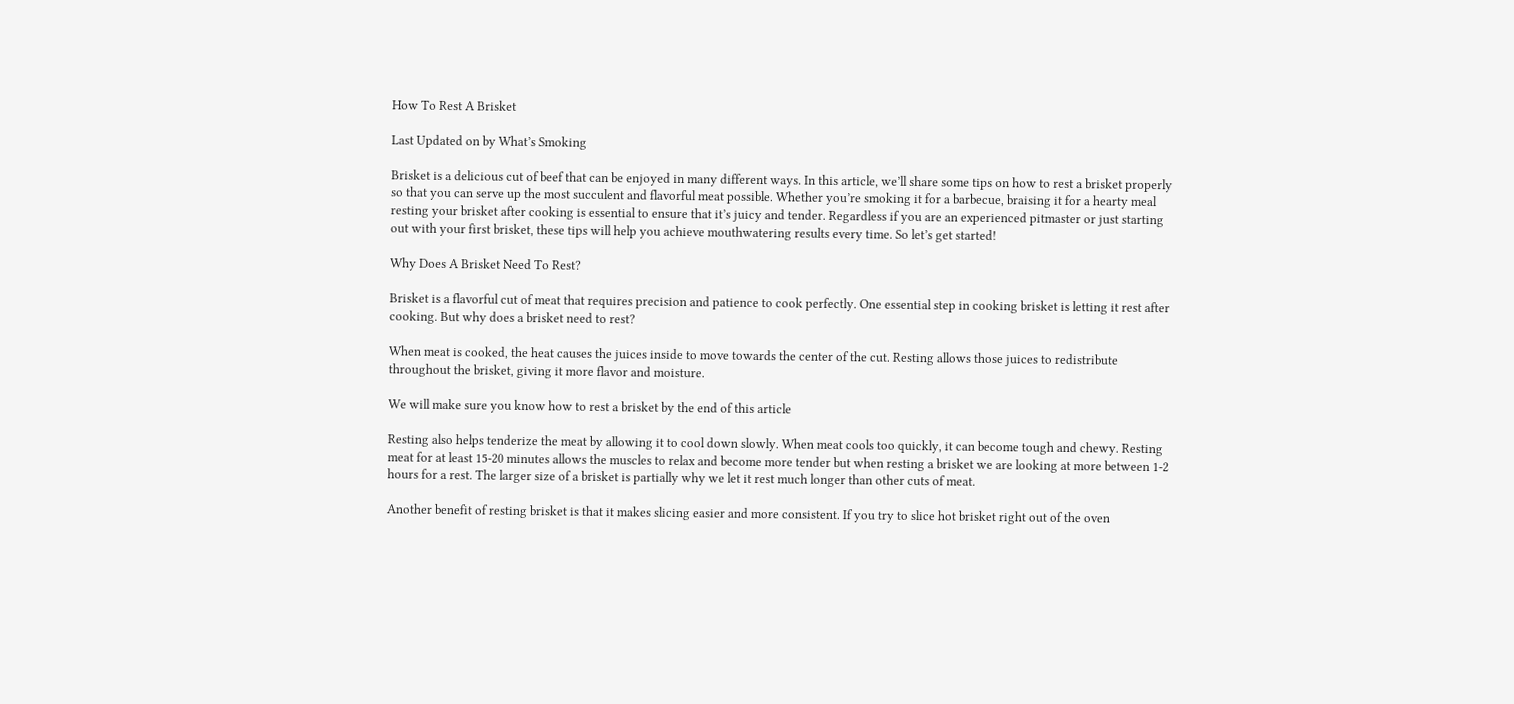How To Rest A Brisket

Last Updated on by What’s Smoking

Brisket is a delicious cut of beef that can be enjoyed in many different ways. In this article, we’ll share some tips on how to rest a brisket properly so that you can serve up the most succulent and flavorful meat possible. Whether you’re smoking it for a barbecue, braising it for a hearty meal resting your brisket after cooking is essential to ensure that it’s juicy and tender. Regardless if you are an experienced pitmaster or just starting out with your first brisket, these tips will help you achieve mouthwatering results every time. So let’s get started!

Why Does A Brisket Need To Rest?

Brisket is a flavorful cut of meat that requires precision and patience to cook perfectly. One essential step in cooking brisket is letting it rest after cooking. But why does a brisket need to rest?

When meat is cooked, the heat causes the juices inside to move towards the center of the cut. Resting allows those juices to redistribute throughout the brisket, giving it more flavor and moisture.

We will make sure you know how to rest a brisket by the end of this article

Resting also helps tenderize the meat by allowing it to cool down slowly. When meat cools too quickly, it can become tough and chewy. Resting meat for at least 15-20 minutes allows the muscles to relax and become more tender but when resting a brisket we are looking at more between 1-2 hours for a rest. The larger size of a brisket is partially why we let it rest much longer than other cuts of meat.

Another benefit of resting brisket is that it makes slicing easier and more consistent. If you try to slice hot brisket right out of the oven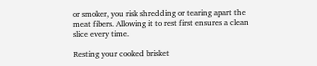or smoker, you risk shredding or tearing apart the meat fibers. Allowing it to rest first ensures a clean slice every time.

Resting your cooked brisket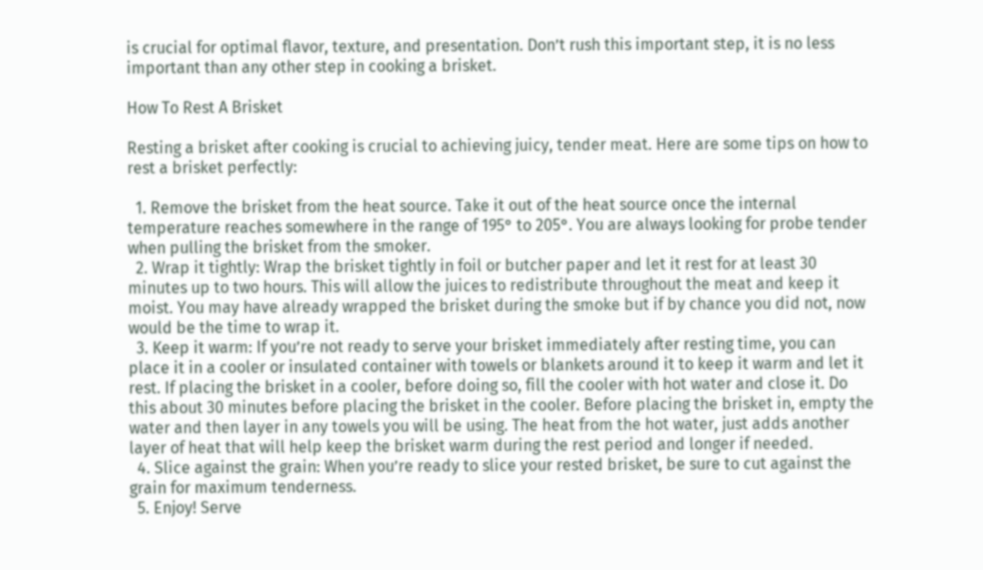is crucial for optimal flavor, texture, and presentation. Don’t rush this important step, it is no less important than any other step in cooking a brisket.

How To Rest A Brisket

Resting a brisket after cooking is crucial to achieving juicy, tender meat. Here are some tips on how to rest a brisket perfectly:

  1. Remove the brisket from the heat source. Take it out of the heat source once the internal temperature reaches somewhere in the range of 195° to 205°. You are always looking for probe tender when pulling the brisket from the smoker.
  2. Wrap it tightly: Wrap the brisket tightly in foil or butcher paper and let it rest for at least 30 minutes up to two hours. This will allow the juices to redistribute throughout the meat and keep it moist. You may have already wrapped the brisket during the smoke but if by chance you did not, now would be the time to wrap it.
  3. Keep it warm: If you’re not ready to serve your brisket immediately after resting time, you can place it in a cooler or insulated container with towels or blankets around it to keep it warm and let it rest. If placing the brisket in a cooler, before doing so, fill the cooler with hot water and close it. Do this about 30 minutes before placing the brisket in the cooler. Before placing the brisket in, empty the water and then layer in any towels you will be using. The heat from the hot water, just adds another layer of heat that will help keep the brisket warm during the rest period and longer if needed.
  4. Slice against the grain: When you’re ready to slice your rested brisket, be sure to cut against the grain for maximum tenderness.
  5. Enjoy! Serve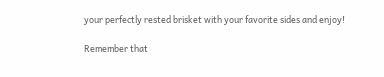your perfectly rested brisket with your favorite sides and enjoy!

Remember that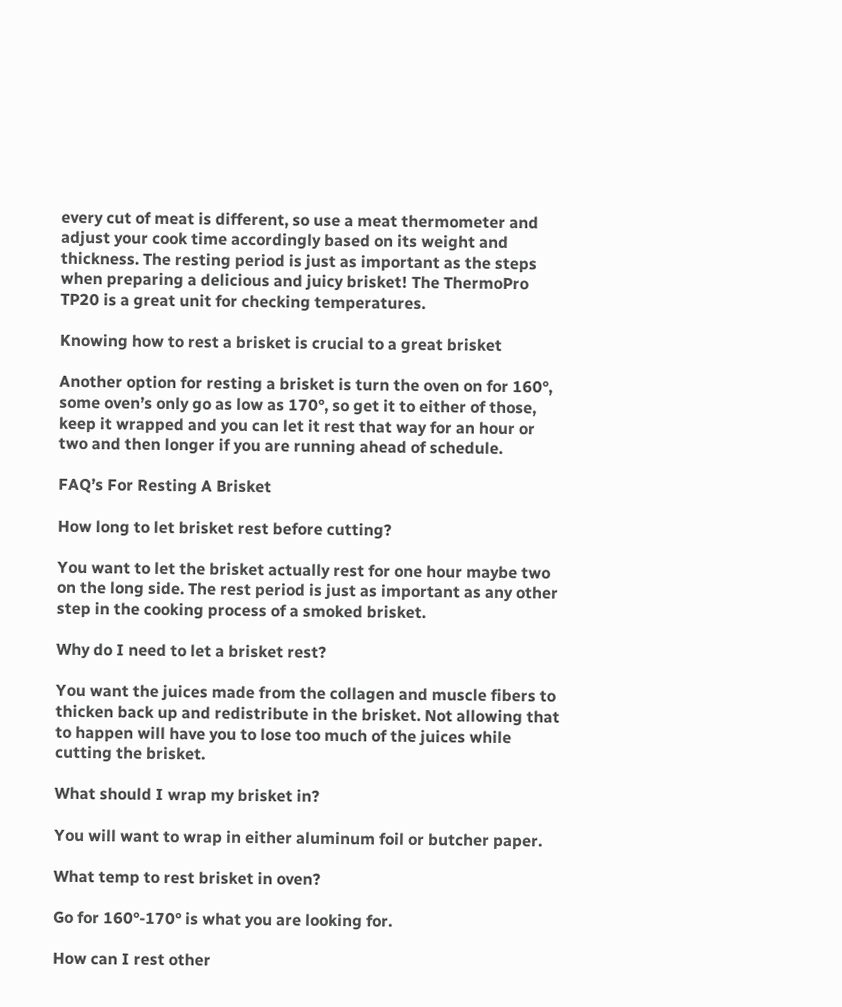every cut of meat is different, so use a meat thermometer and adjust your cook time accordingly based on its weight and thickness. The resting period is just as important as the steps when preparing a delicious and juicy brisket! The ThermoPro TP20 is a great unit for checking temperatures.

Knowing how to rest a brisket is crucial to a great brisket

Another option for resting a brisket is turn the oven on for 160°, some oven’s only go as low as 170°, so get it to either of those, keep it wrapped and you can let it rest that way for an hour or two and then longer if you are running ahead of schedule.

FAQ’s For Resting A Brisket

How long to let brisket rest before cutting?

You want to let the brisket actually rest for one hour maybe two on the long side. The rest period is just as important as any other step in the cooking process of a smoked brisket.

Why do I need to let a brisket rest?

You want the juices made from the collagen and muscle fibers to thicken back up and redistribute in the brisket. Not allowing that to happen will have you to lose too much of the juices while cutting the brisket.

What should I wrap my brisket in?

You will want to wrap in either aluminum foil or butcher paper.

What temp to rest brisket in oven?

Go for 160°-170° is what you are looking for.

How can I rest other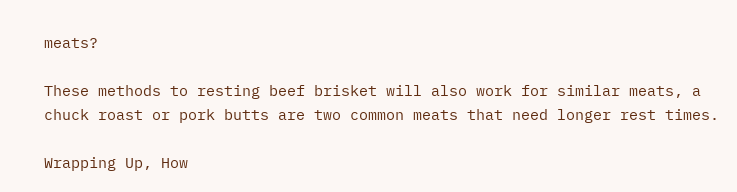meats?

These methods to resting beef brisket will also work for similar meats, a chuck roast or pork butts are two common meats that need longer rest times.

Wrapping Up, How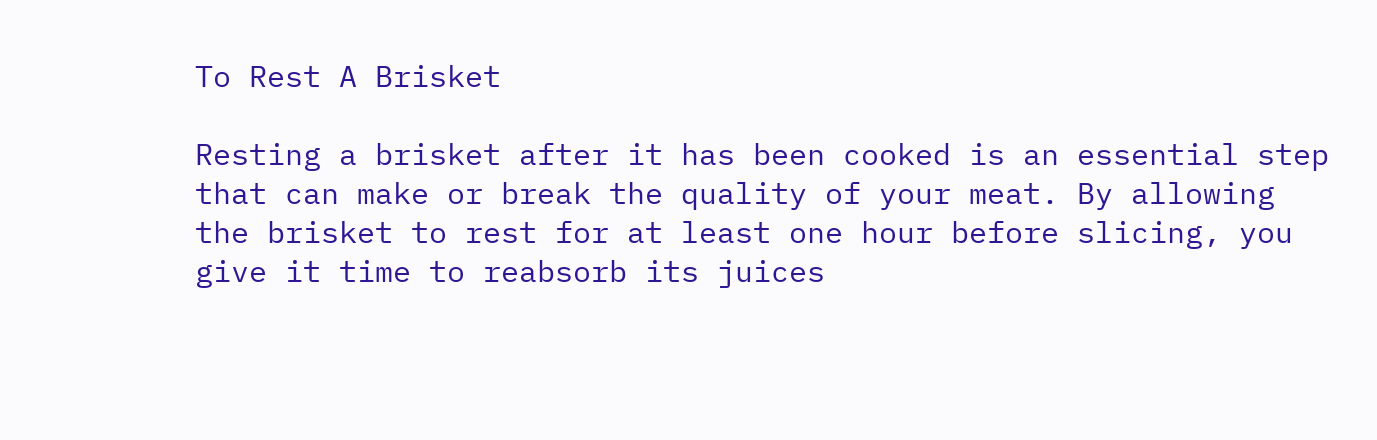To Rest A Brisket

Resting a brisket after it has been cooked is an essential step that can make or break the quality of your meat. By allowing the brisket to rest for at least one hour before slicing, you give it time to reabsorb its juices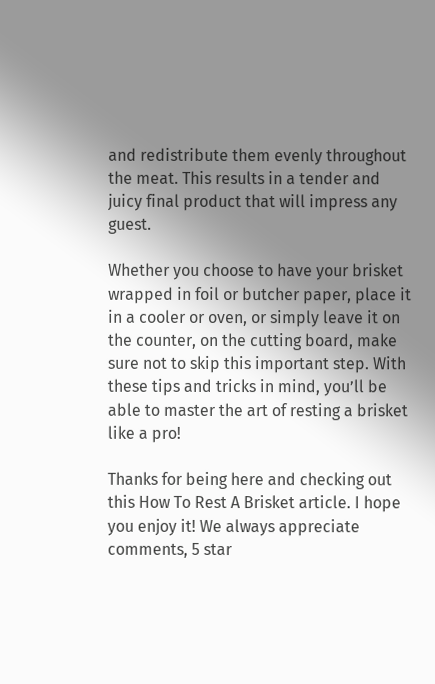and redistribute them evenly throughout the meat. This results in a tender and juicy final product that will impress any guest.

Whether you choose to have your brisket wrapped in foil or butcher paper, place it in a cooler or oven, or simply leave it on the counter, on the cutting board, make sure not to skip this important step. With these tips and tricks in mind, you’ll be able to master the art of resting a brisket like a pro!

Thanks for being here and checking out this How To Rest A Brisket article. I hope you enjoy it! We always appreciate comments, 5 star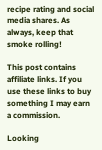recipe rating and social media shares. As always, keep that smoke rolling!

This post contains affiliate links. If you use these links to buy something I may earn a commission.

Looking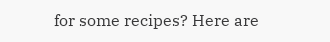for some recipes? Here are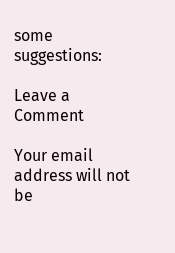some suggestions:

Leave a Comment

Your email address will not be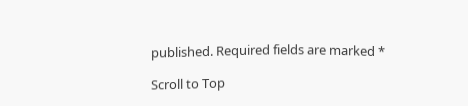published. Required fields are marked *

Scroll to Top